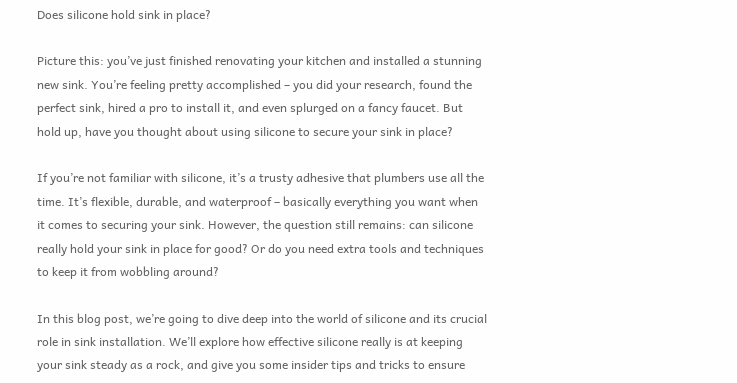Does silicone hold sink in place?

Picture this: you’ve just finished renovating your kitchen and installed a stunning new sink. You’re feeling pretty accomplished – you did your research, found the perfect sink, hired a pro to install it, and even splurged on a fancy faucet. But hold up, have you thought about using silicone to secure your sink in place?

If you’re not familiar with silicone, it’s a trusty adhesive that plumbers use all the time. It’s flexible, durable, and waterproof – basically everything you want when it comes to securing your sink. However, the question still remains: can silicone really hold your sink in place for good? Or do you need extra tools and techniques to keep it from wobbling around?

In this blog post, we’re going to dive deep into the world of silicone and its crucial role in sink installation. We’ll explore how effective silicone really is at keeping your sink steady as a rock, and give you some insider tips and tricks to ensure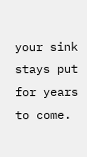your sink stays put for years to come.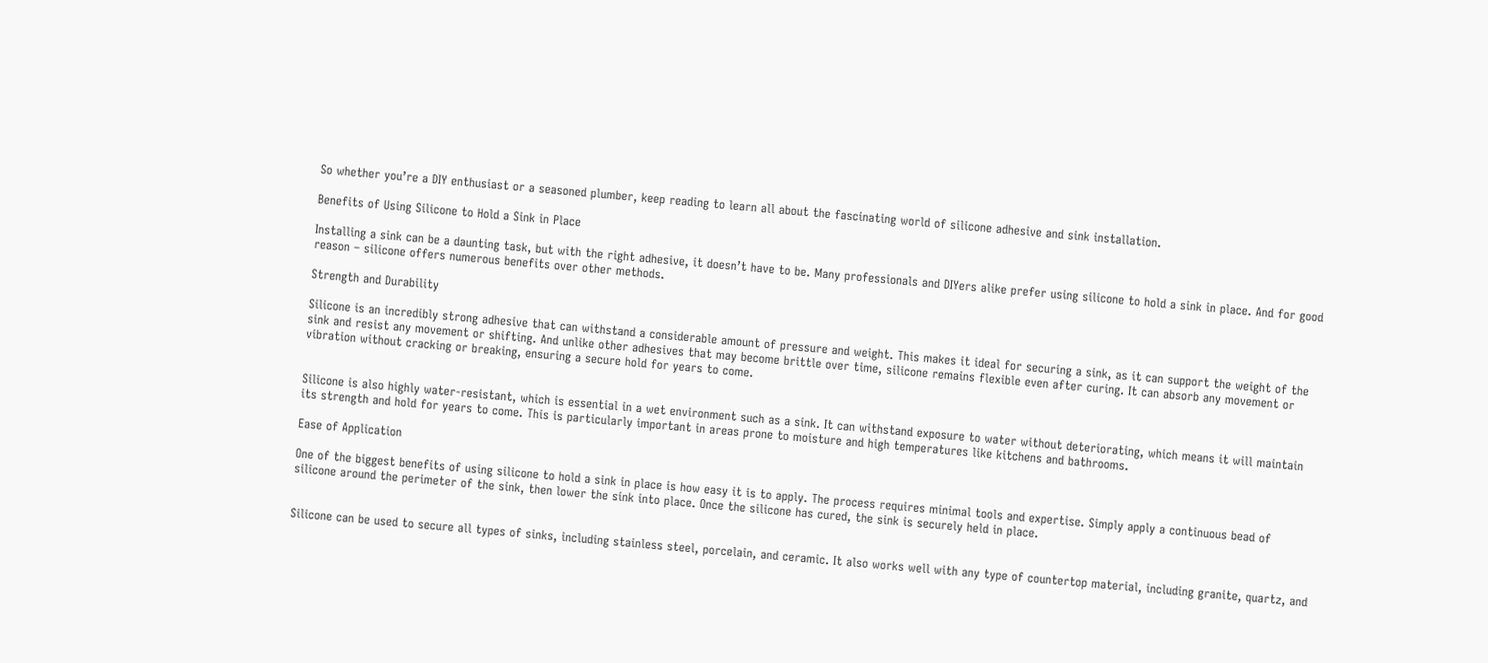So whether you’re a DIY enthusiast or a seasoned plumber, keep reading to learn all about the fascinating world of silicone adhesive and sink installation.

Benefits of Using Silicone to Hold a Sink in Place

Installing a sink can be a daunting task, but with the right adhesive, it doesn’t have to be. Many professionals and DIYers alike prefer using silicone to hold a sink in place. And for good reason – silicone offers numerous benefits over other methods.

Strength and Durability

Silicone is an incredibly strong adhesive that can withstand a considerable amount of pressure and weight. This makes it ideal for securing a sink, as it can support the weight of the sink and resist any movement or shifting. And unlike other adhesives that may become brittle over time, silicone remains flexible even after curing. It can absorb any movement or vibration without cracking or breaking, ensuring a secure hold for years to come.


Silicone is also highly water-resistant, which is essential in a wet environment such as a sink. It can withstand exposure to water without deteriorating, which means it will maintain its strength and hold for years to come. This is particularly important in areas prone to moisture and high temperatures like kitchens and bathrooms.

Ease of Application

One of the biggest benefits of using silicone to hold a sink in place is how easy it is to apply. The process requires minimal tools and expertise. Simply apply a continuous bead of silicone around the perimeter of the sink, then lower the sink into place. Once the silicone has cured, the sink is securely held in place.


Silicone can be used to secure all types of sinks, including stainless steel, porcelain, and ceramic. It also works well with any type of countertop material, including granite, quartz, and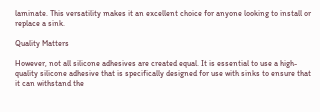laminate. This versatility makes it an excellent choice for anyone looking to install or replace a sink.

Quality Matters

However, not all silicone adhesives are created equal. It is essential to use a high-quality silicone adhesive that is specifically designed for use with sinks to ensure that it can withstand the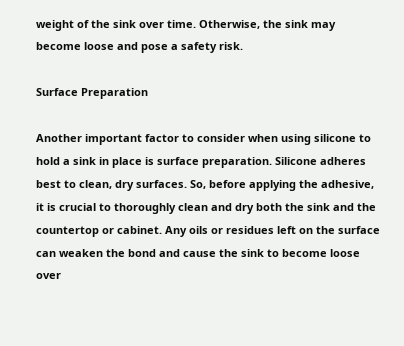weight of the sink over time. Otherwise, the sink may become loose and pose a safety risk.

Surface Preparation

Another important factor to consider when using silicone to hold a sink in place is surface preparation. Silicone adheres best to clean, dry surfaces. So, before applying the adhesive, it is crucial to thoroughly clean and dry both the sink and the countertop or cabinet. Any oils or residues left on the surface can weaken the bond and cause the sink to become loose over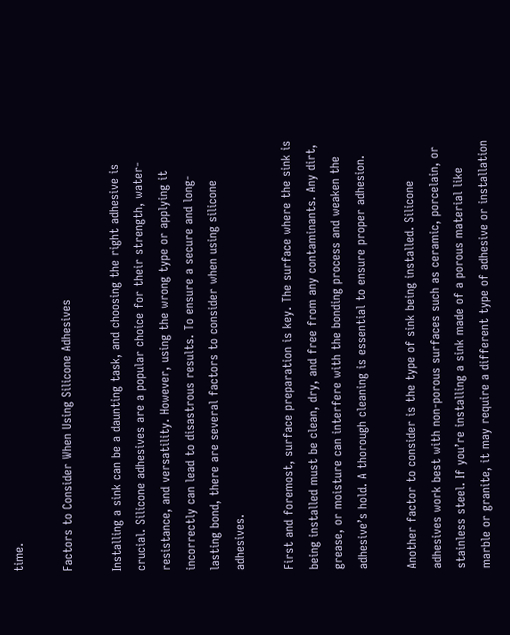time.

Factors to Consider When Using Silicone Adhesives

Installing a sink can be a daunting task, and choosing the right adhesive is crucial. Silicone adhesives are a popular choice for their strength, water-resistance, and versatility. However, using the wrong type or applying it incorrectly can lead to disastrous results. To ensure a secure and long-lasting bond, there are several factors to consider when using silicone adhesives.

First and foremost, surface preparation is key. The surface where the sink is being installed must be clean, dry, and free from any contaminants. Any dirt, grease, or moisture can interfere with the bonding process and weaken the adhesive’s hold. A thorough cleaning is essential to ensure proper adhesion.

Another factor to consider is the type of sink being installed. Silicone adhesives work best with non-porous surfaces such as ceramic, porcelain, or stainless steel. If you’re installing a sink made of a porous material like marble or granite, it may require a different type of adhesive or installation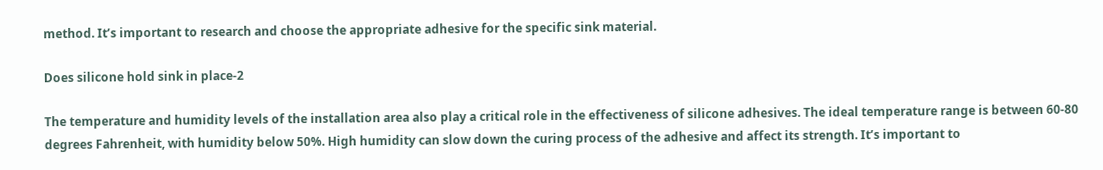method. It’s important to research and choose the appropriate adhesive for the specific sink material.

Does silicone hold sink in place-2

The temperature and humidity levels of the installation area also play a critical role in the effectiveness of silicone adhesives. The ideal temperature range is between 60-80 degrees Fahrenheit, with humidity below 50%. High humidity can slow down the curing process of the adhesive and affect its strength. It’s important to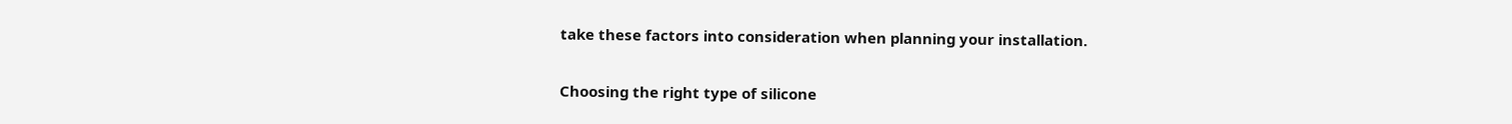take these factors into consideration when planning your installation.

Choosing the right type of silicone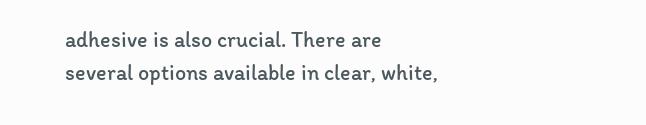adhesive is also crucial. There are several options available in clear, white,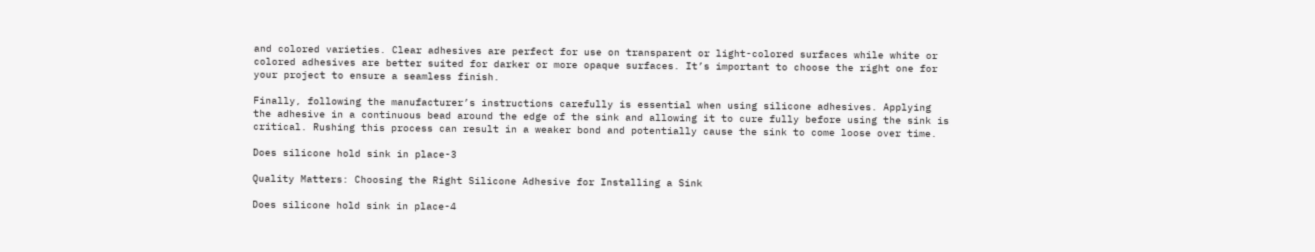and colored varieties. Clear adhesives are perfect for use on transparent or light-colored surfaces while white or colored adhesives are better suited for darker or more opaque surfaces. It’s important to choose the right one for your project to ensure a seamless finish.

Finally, following the manufacturer’s instructions carefully is essential when using silicone adhesives. Applying the adhesive in a continuous bead around the edge of the sink and allowing it to cure fully before using the sink is critical. Rushing this process can result in a weaker bond and potentially cause the sink to come loose over time.

Does silicone hold sink in place-3

Quality Matters: Choosing the Right Silicone Adhesive for Installing a Sink

Does silicone hold sink in place-4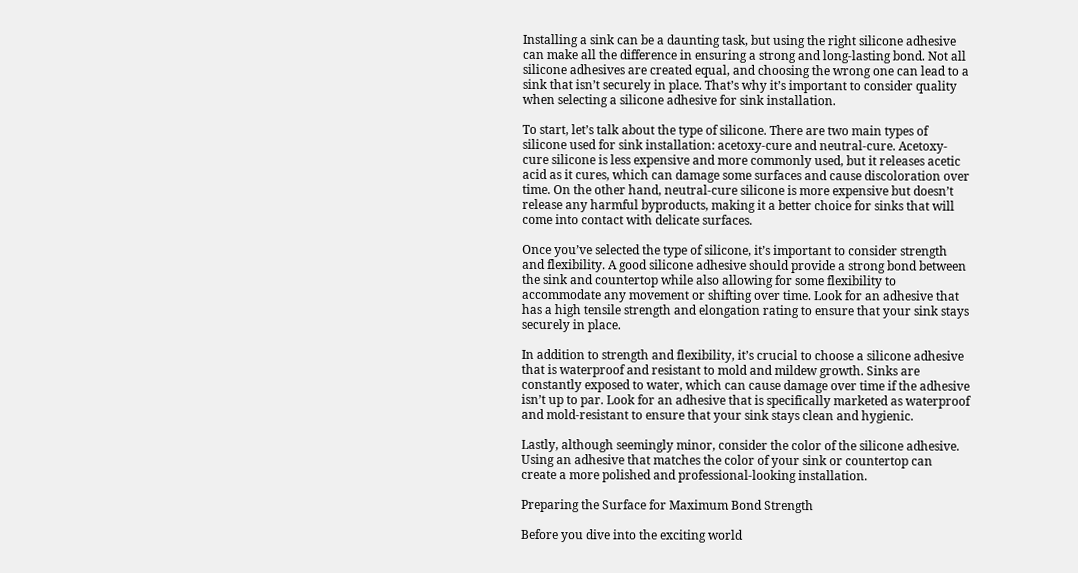Installing a sink can be a daunting task, but using the right silicone adhesive can make all the difference in ensuring a strong and long-lasting bond. Not all silicone adhesives are created equal, and choosing the wrong one can lead to a sink that isn’t securely in place. That’s why it’s important to consider quality when selecting a silicone adhesive for sink installation.

To start, let’s talk about the type of silicone. There are two main types of silicone used for sink installation: acetoxy-cure and neutral-cure. Acetoxy-cure silicone is less expensive and more commonly used, but it releases acetic acid as it cures, which can damage some surfaces and cause discoloration over time. On the other hand, neutral-cure silicone is more expensive but doesn’t release any harmful byproducts, making it a better choice for sinks that will come into contact with delicate surfaces.

Once you’ve selected the type of silicone, it’s important to consider strength and flexibility. A good silicone adhesive should provide a strong bond between the sink and countertop while also allowing for some flexibility to accommodate any movement or shifting over time. Look for an adhesive that has a high tensile strength and elongation rating to ensure that your sink stays securely in place.

In addition to strength and flexibility, it’s crucial to choose a silicone adhesive that is waterproof and resistant to mold and mildew growth. Sinks are constantly exposed to water, which can cause damage over time if the adhesive isn’t up to par. Look for an adhesive that is specifically marketed as waterproof and mold-resistant to ensure that your sink stays clean and hygienic.

Lastly, although seemingly minor, consider the color of the silicone adhesive. Using an adhesive that matches the color of your sink or countertop can create a more polished and professional-looking installation.

Preparing the Surface for Maximum Bond Strength

Before you dive into the exciting world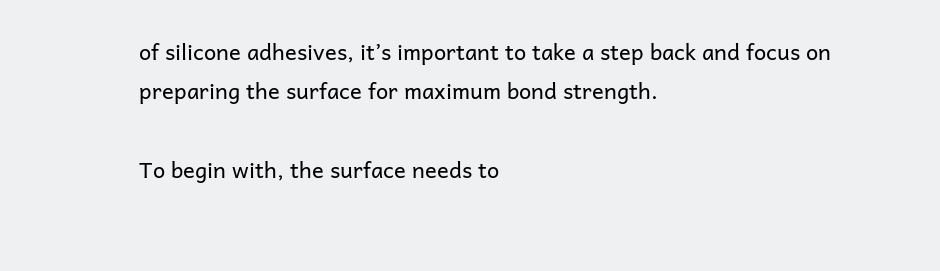of silicone adhesives, it’s important to take a step back and focus on preparing the surface for maximum bond strength.

To begin with, the surface needs to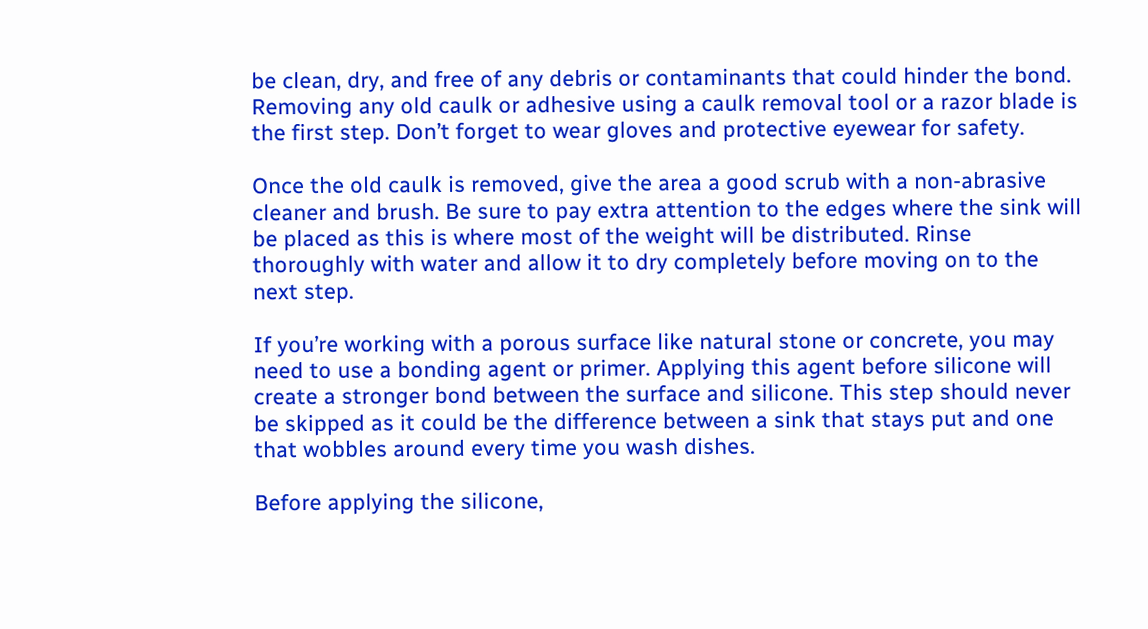be clean, dry, and free of any debris or contaminants that could hinder the bond. Removing any old caulk or adhesive using a caulk removal tool or a razor blade is the first step. Don’t forget to wear gloves and protective eyewear for safety.

Once the old caulk is removed, give the area a good scrub with a non-abrasive cleaner and brush. Be sure to pay extra attention to the edges where the sink will be placed as this is where most of the weight will be distributed. Rinse thoroughly with water and allow it to dry completely before moving on to the next step.

If you’re working with a porous surface like natural stone or concrete, you may need to use a bonding agent or primer. Applying this agent before silicone will create a stronger bond between the surface and silicone. This step should never be skipped as it could be the difference between a sink that stays put and one that wobbles around every time you wash dishes.

Before applying the silicone,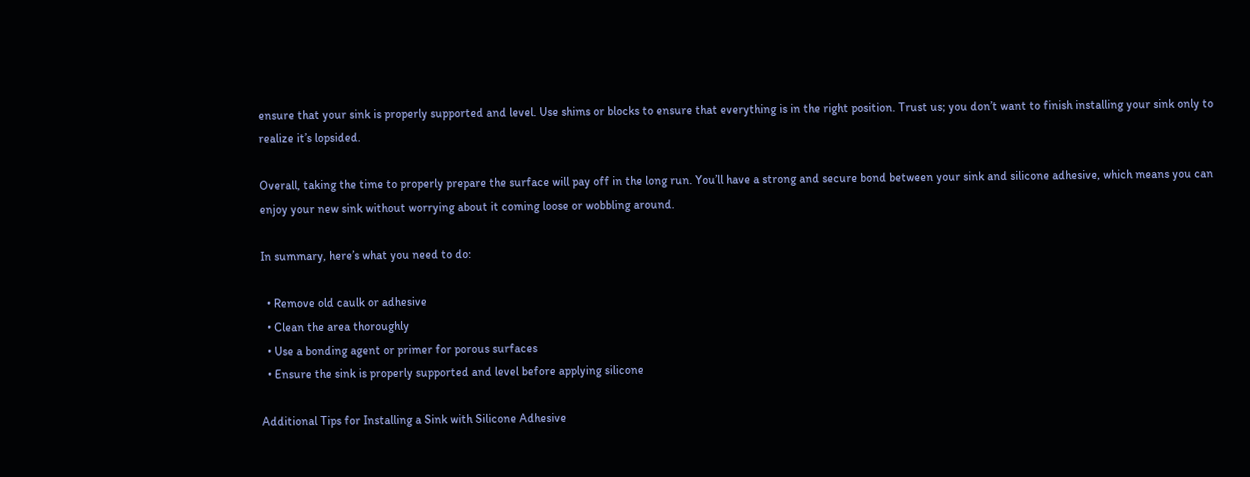ensure that your sink is properly supported and level. Use shims or blocks to ensure that everything is in the right position. Trust us; you don’t want to finish installing your sink only to realize it’s lopsided.

Overall, taking the time to properly prepare the surface will pay off in the long run. You’ll have a strong and secure bond between your sink and silicone adhesive, which means you can enjoy your new sink without worrying about it coming loose or wobbling around.

In summary, here’s what you need to do:

  • Remove old caulk or adhesive
  • Clean the area thoroughly
  • Use a bonding agent or primer for porous surfaces
  • Ensure the sink is properly supported and level before applying silicone

Additional Tips for Installing a Sink with Silicone Adhesive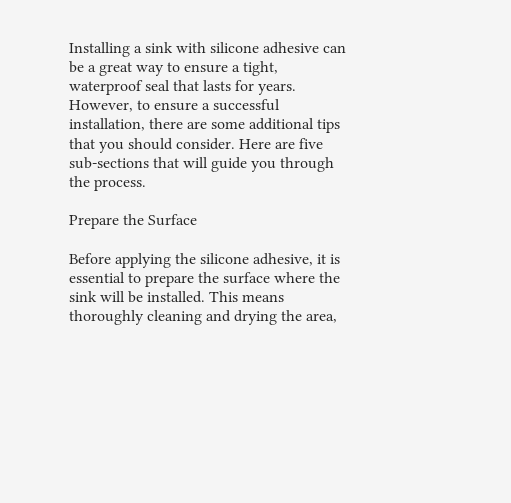Installing a sink with silicone adhesive can be a great way to ensure a tight, waterproof seal that lasts for years. However, to ensure a successful installation, there are some additional tips that you should consider. Here are five sub-sections that will guide you through the process.

Prepare the Surface

Before applying the silicone adhesive, it is essential to prepare the surface where the sink will be installed. This means thoroughly cleaning and drying the area,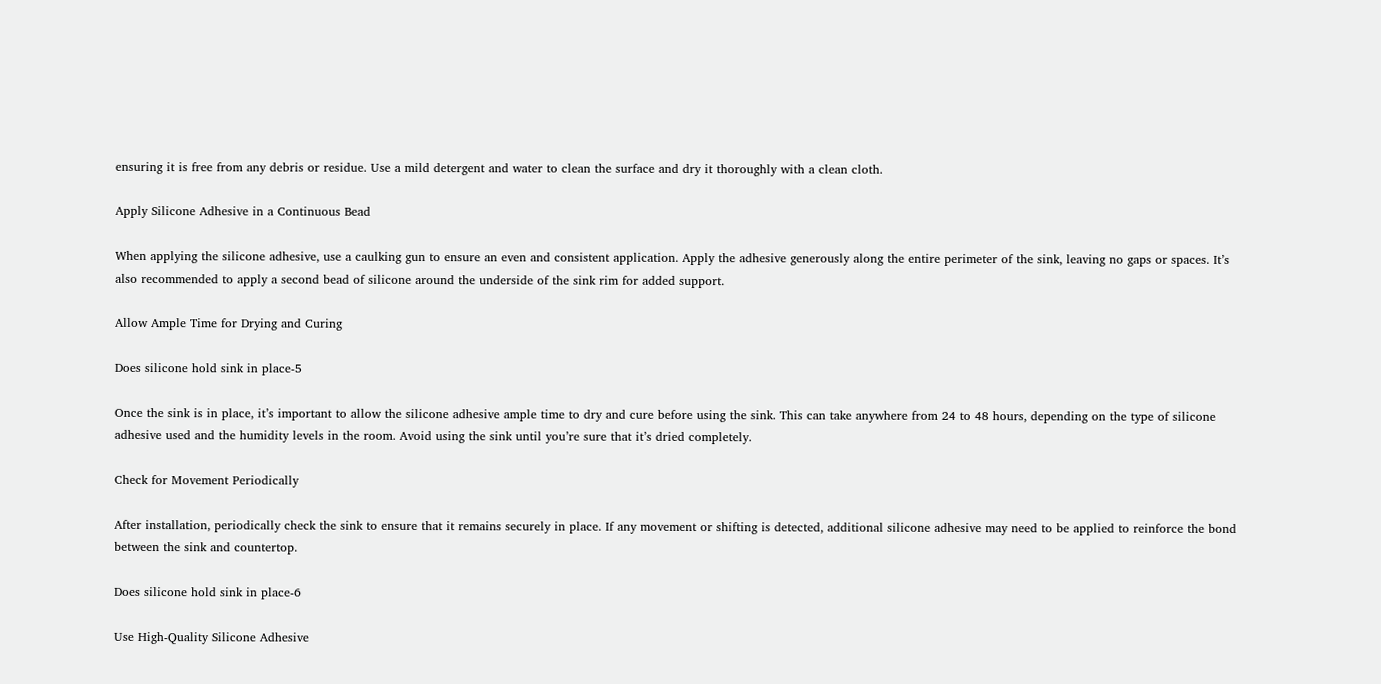ensuring it is free from any debris or residue. Use a mild detergent and water to clean the surface and dry it thoroughly with a clean cloth.

Apply Silicone Adhesive in a Continuous Bead

When applying the silicone adhesive, use a caulking gun to ensure an even and consistent application. Apply the adhesive generously along the entire perimeter of the sink, leaving no gaps or spaces. It’s also recommended to apply a second bead of silicone around the underside of the sink rim for added support.

Allow Ample Time for Drying and Curing

Does silicone hold sink in place-5

Once the sink is in place, it’s important to allow the silicone adhesive ample time to dry and cure before using the sink. This can take anywhere from 24 to 48 hours, depending on the type of silicone adhesive used and the humidity levels in the room. Avoid using the sink until you’re sure that it’s dried completely.

Check for Movement Periodically

After installation, periodically check the sink to ensure that it remains securely in place. If any movement or shifting is detected, additional silicone adhesive may need to be applied to reinforce the bond between the sink and countertop.

Does silicone hold sink in place-6

Use High-Quality Silicone Adhesive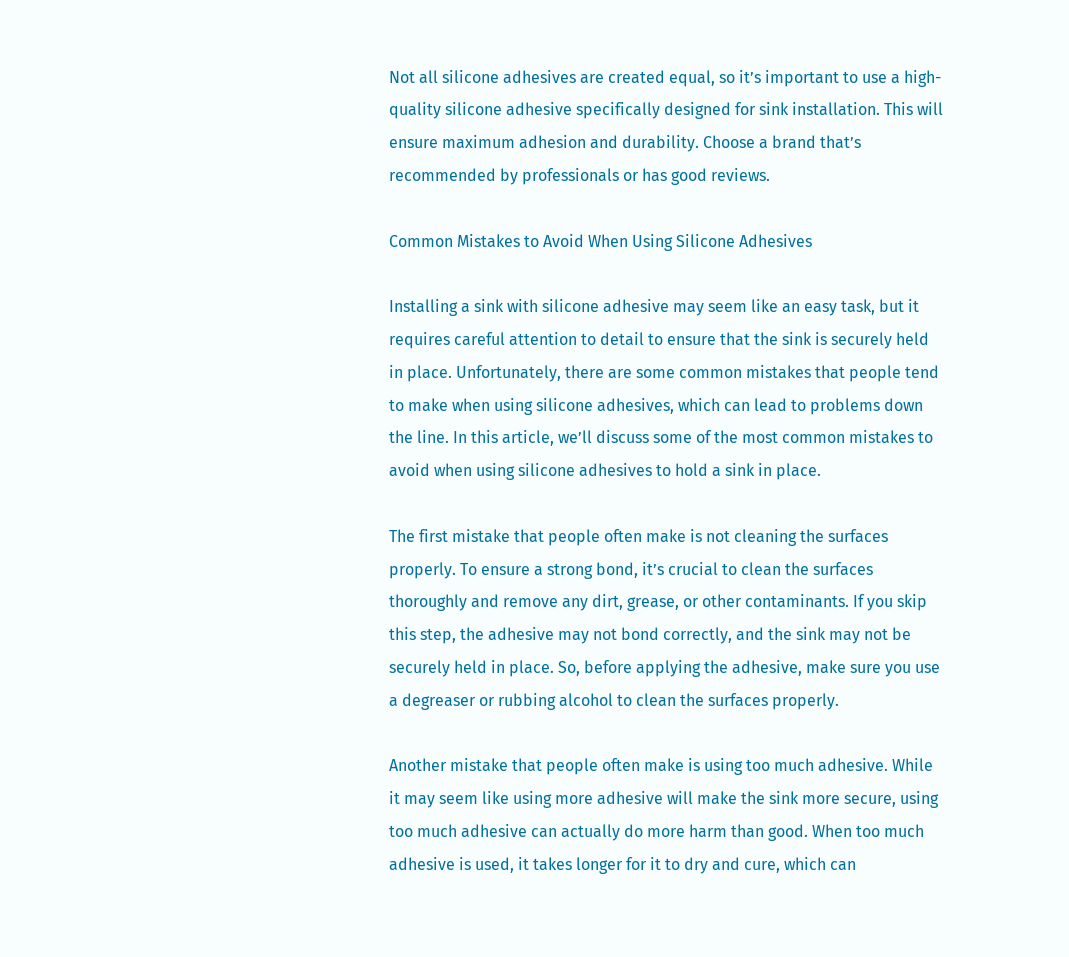Not all silicone adhesives are created equal, so it’s important to use a high-quality silicone adhesive specifically designed for sink installation. This will ensure maximum adhesion and durability. Choose a brand that’s recommended by professionals or has good reviews.

Common Mistakes to Avoid When Using Silicone Adhesives

Installing a sink with silicone adhesive may seem like an easy task, but it requires careful attention to detail to ensure that the sink is securely held in place. Unfortunately, there are some common mistakes that people tend to make when using silicone adhesives, which can lead to problems down the line. In this article, we’ll discuss some of the most common mistakes to avoid when using silicone adhesives to hold a sink in place.

The first mistake that people often make is not cleaning the surfaces properly. To ensure a strong bond, it’s crucial to clean the surfaces thoroughly and remove any dirt, grease, or other contaminants. If you skip this step, the adhesive may not bond correctly, and the sink may not be securely held in place. So, before applying the adhesive, make sure you use a degreaser or rubbing alcohol to clean the surfaces properly.

Another mistake that people often make is using too much adhesive. While it may seem like using more adhesive will make the sink more secure, using too much adhesive can actually do more harm than good. When too much adhesive is used, it takes longer for it to dry and cure, which can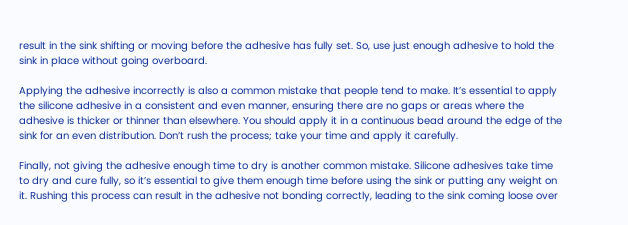result in the sink shifting or moving before the adhesive has fully set. So, use just enough adhesive to hold the sink in place without going overboard.

Applying the adhesive incorrectly is also a common mistake that people tend to make. It’s essential to apply the silicone adhesive in a consistent and even manner, ensuring there are no gaps or areas where the adhesive is thicker or thinner than elsewhere. You should apply it in a continuous bead around the edge of the sink for an even distribution. Don’t rush the process; take your time and apply it carefully.

Finally, not giving the adhesive enough time to dry is another common mistake. Silicone adhesives take time to dry and cure fully, so it’s essential to give them enough time before using the sink or putting any weight on it. Rushing this process can result in the adhesive not bonding correctly, leading to the sink coming loose over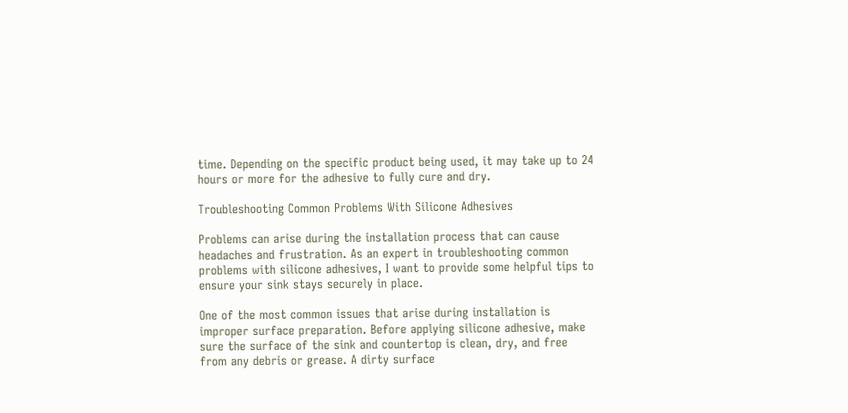time. Depending on the specific product being used, it may take up to 24 hours or more for the adhesive to fully cure and dry.

Troubleshooting Common Problems With Silicone Adhesives

Problems can arise during the installation process that can cause headaches and frustration. As an expert in troubleshooting common problems with silicone adhesives, I want to provide some helpful tips to ensure your sink stays securely in place.

One of the most common issues that arise during installation is improper surface preparation. Before applying silicone adhesive, make sure the surface of the sink and countertop is clean, dry, and free from any debris or grease. A dirty surface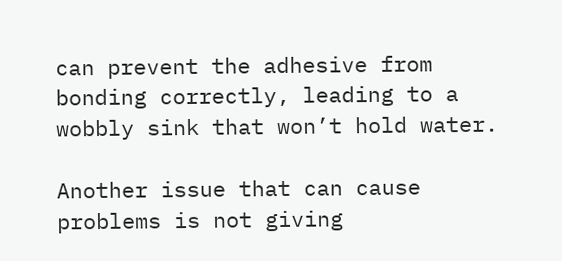can prevent the adhesive from bonding correctly, leading to a wobbly sink that won’t hold water.

Another issue that can cause problems is not giving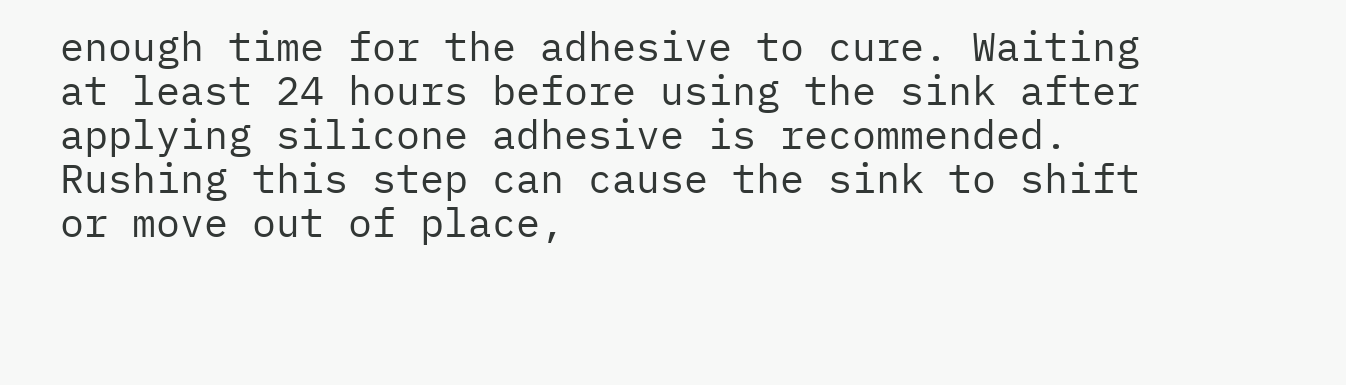enough time for the adhesive to cure. Waiting at least 24 hours before using the sink after applying silicone adhesive is recommended. Rushing this step can cause the sink to shift or move out of place,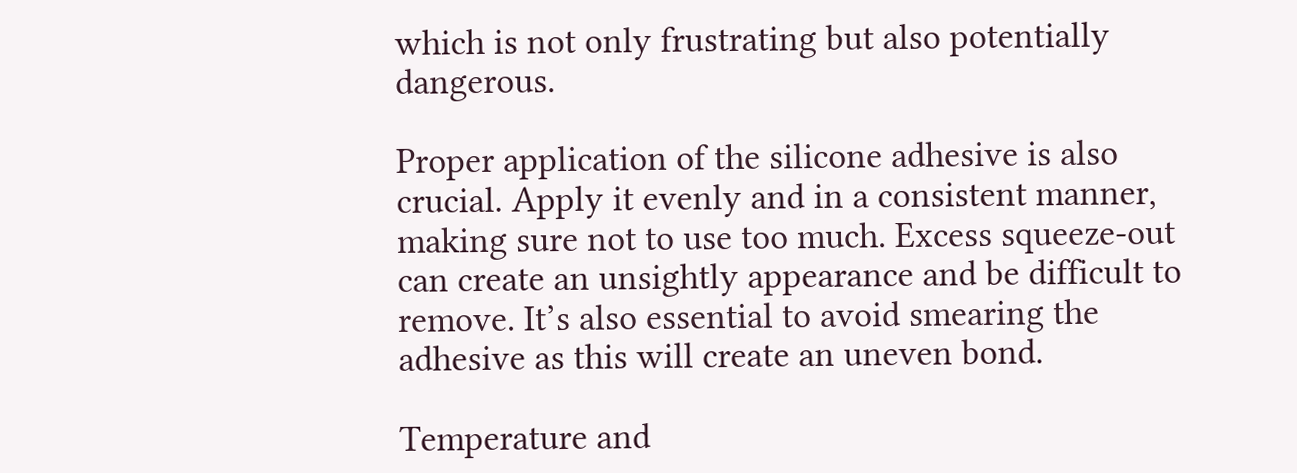which is not only frustrating but also potentially dangerous.

Proper application of the silicone adhesive is also crucial. Apply it evenly and in a consistent manner, making sure not to use too much. Excess squeeze-out can create an unsightly appearance and be difficult to remove. It’s also essential to avoid smearing the adhesive as this will create an uneven bond.

Temperature and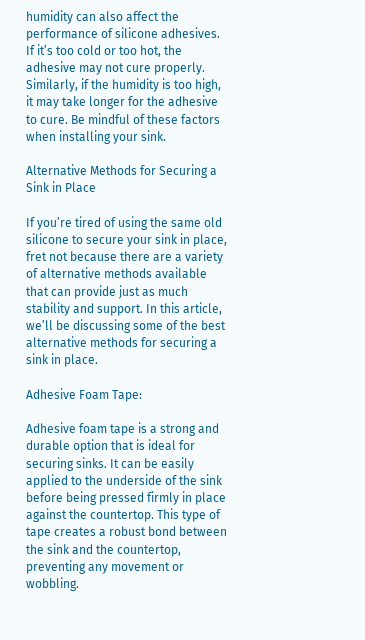humidity can also affect the performance of silicone adhesives. If it’s too cold or too hot, the adhesive may not cure properly. Similarly, if the humidity is too high, it may take longer for the adhesive to cure. Be mindful of these factors when installing your sink.

Alternative Methods for Securing a Sink in Place

If you’re tired of using the same old silicone to secure your sink in place, fret not because there are a variety of alternative methods available that can provide just as much stability and support. In this article, we’ll be discussing some of the best alternative methods for securing a sink in place.

Adhesive Foam Tape:

Adhesive foam tape is a strong and durable option that is ideal for securing sinks. It can be easily applied to the underside of the sink before being pressed firmly in place against the countertop. This type of tape creates a robust bond between the sink and the countertop, preventing any movement or wobbling.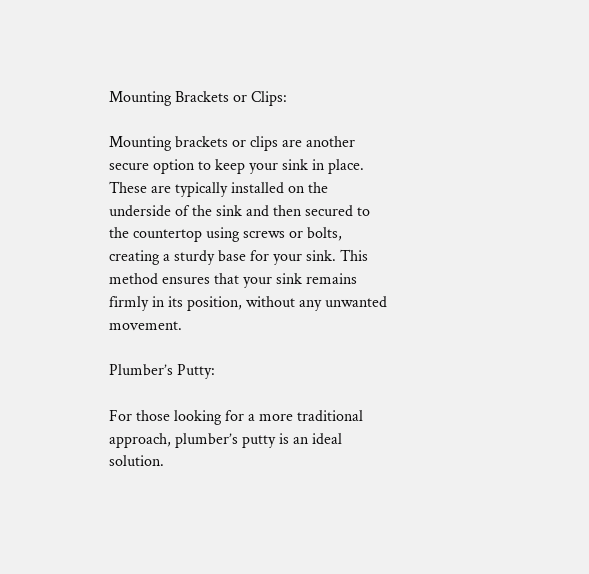Mounting Brackets or Clips:

Mounting brackets or clips are another secure option to keep your sink in place. These are typically installed on the underside of the sink and then secured to the countertop using screws or bolts, creating a sturdy base for your sink. This method ensures that your sink remains firmly in its position, without any unwanted movement.

Plumber’s Putty:

For those looking for a more traditional approach, plumber’s putty is an ideal solution.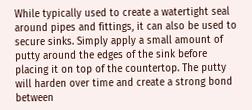While typically used to create a watertight seal around pipes and fittings, it can also be used to secure sinks. Simply apply a small amount of putty around the edges of the sink before placing it on top of the countertop. The putty will harden over time and create a strong bond between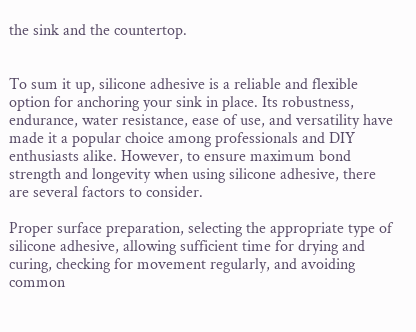the sink and the countertop.


To sum it up, silicone adhesive is a reliable and flexible option for anchoring your sink in place. Its robustness, endurance, water resistance, ease of use, and versatility have made it a popular choice among professionals and DIY enthusiasts alike. However, to ensure maximum bond strength and longevity when using silicone adhesive, there are several factors to consider.

Proper surface preparation, selecting the appropriate type of silicone adhesive, allowing sufficient time for drying and curing, checking for movement regularly, and avoiding common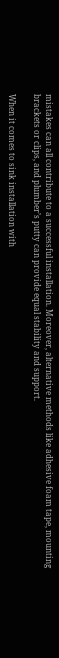mistakes can all contribute to a successful installation. Moreover, alternative methods like adhesive foam tape, mounting brackets or clips, and plumber’s putty can provide equal stability and support.

When it comes to sink installation with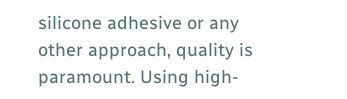silicone adhesive or any other approach, quality is paramount. Using high-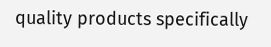quality products specifically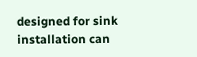designed for sink installation can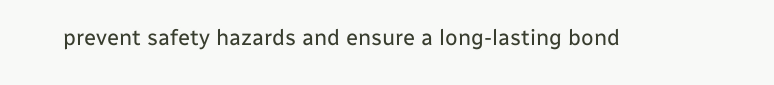prevent safety hazards and ensure a long-lasting bond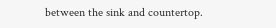between the sink and countertop.